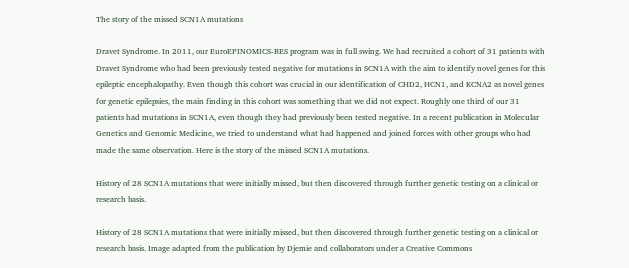The story of the missed SCN1A mutations

Dravet Syndrome. In 2011, our EuroEPINOMICS-RES program was in full swing. We had recruited a cohort of 31 patients with Dravet Syndrome who had been previously tested negative for mutations in SCN1A with the aim to identify novel genes for this epileptic encephalopathy. Even though this cohort was crucial in our identification of CHD2, HCN1, and KCNA2 as novel genes for genetic epilepsies, the main finding in this cohort was something that we did not expect. Roughly one third of our 31 patients had mutations in SCN1A, even though they had previously been tested negative. In a recent publication in Molecular Genetics and Genomic Medicine, we tried to understand what had happened and joined forces with other groups who had made the same observation. Here is the story of the missed SCN1A mutations.

History of 28 SCN1A mutations that were initially missed, but then discovered through further genetic testing on a clinical or research basis.

History of 28 SCN1A mutations that were initially missed, but then discovered through further genetic testing on a clinical or research basis. Image adapted from the publication by Djemie and collaborators under a Creative Commons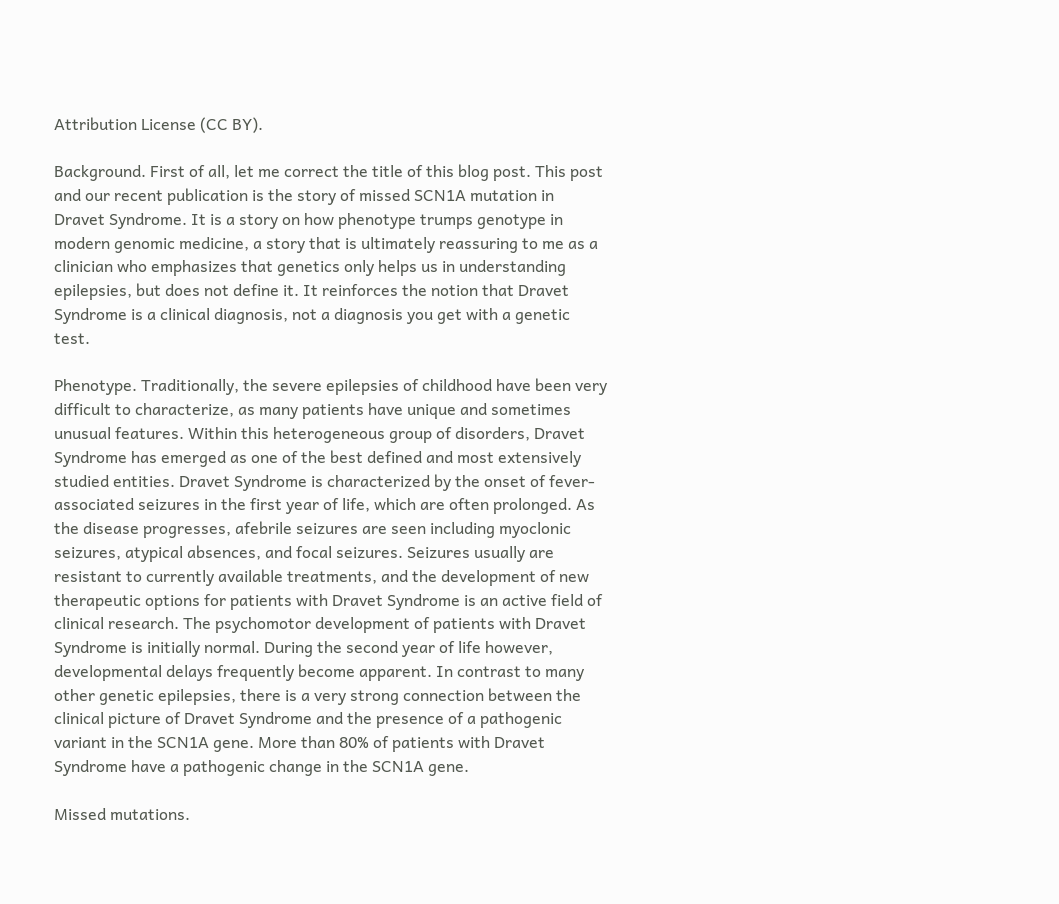Attribution License (CC BY).

Background. First of all, let me correct the title of this blog post. This post and our recent publication is the story of missed SCN1A mutation in Dravet Syndrome. It is a story on how phenotype trumps genotype in modern genomic medicine, a story that is ultimately reassuring to me as a clinician who emphasizes that genetics only helps us in understanding epilepsies, but does not define it. It reinforces the notion that Dravet Syndrome is a clinical diagnosis, not a diagnosis you get with a genetic test.

Phenotype. Traditionally, the severe epilepsies of childhood have been very difficult to characterize, as many patients have unique and sometimes unusual features. Within this heterogeneous group of disorders, Dravet Syndrome has emerged as one of the best defined and most extensively studied entities. Dravet Syndrome is characterized by the onset of fever-associated seizures in the first year of life, which are often prolonged. As the disease progresses, afebrile seizures are seen including myoclonic seizures, atypical absences, and focal seizures. Seizures usually are resistant to currently available treatments, and the development of new therapeutic options for patients with Dravet Syndrome is an active field of clinical research. The psychomotor development of patients with Dravet Syndrome is initially normal. During the second year of life however, developmental delays frequently become apparent. In contrast to many other genetic epilepsies, there is a very strong connection between the clinical picture of Dravet Syndrome and the presence of a pathogenic variant in the SCN1A gene. More than 80% of patients with Dravet Syndrome have a pathogenic change in the SCN1A gene.

Missed mutations.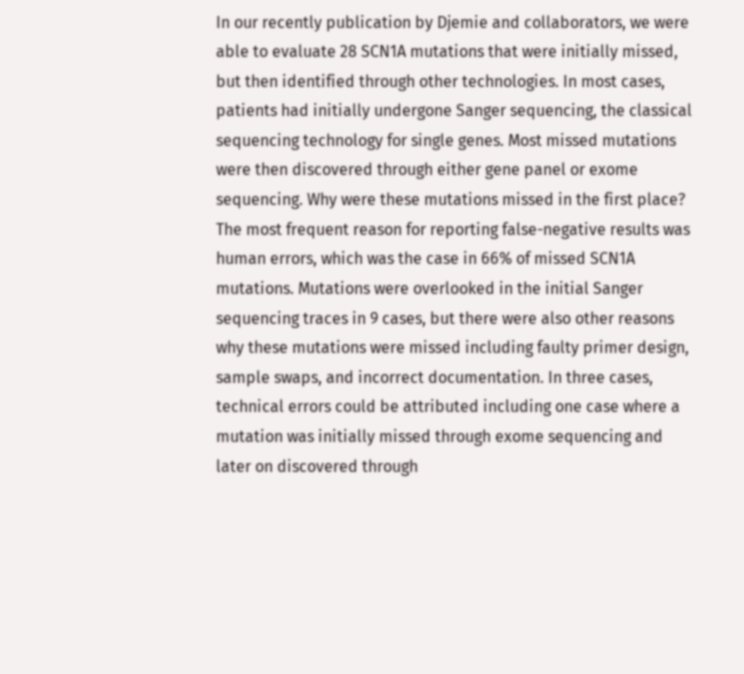In our recently publication by Djemie and collaborators, we were able to evaluate 28 SCN1A mutations that were initially missed, but then identified through other technologies. In most cases, patients had initially undergone Sanger sequencing, the classical sequencing technology for single genes. Most missed mutations were then discovered through either gene panel or exome sequencing. Why were these mutations missed in the first place? The most frequent reason for reporting false-negative results was human errors, which was the case in 66% of missed SCN1A mutations. Mutations were overlooked in the initial Sanger sequencing traces in 9 cases, but there were also other reasons why these mutations were missed including faulty primer design, sample swaps, and incorrect documentation. In three cases, technical errors could be attributed including one case where a mutation was initially missed through exome sequencing and later on discovered through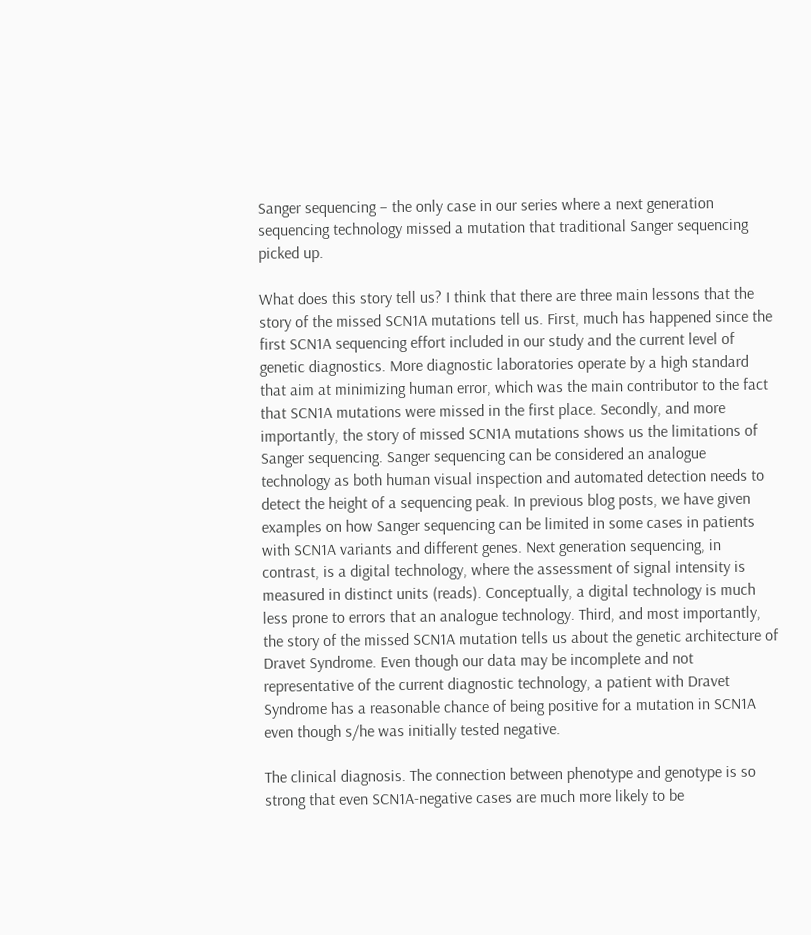Sanger sequencing – the only case in our series where a next generation sequencing technology missed a mutation that traditional Sanger sequencing picked up.

What does this story tell us? I think that there are three main lessons that the story of the missed SCN1A mutations tell us. First, much has happened since the first SCN1A sequencing effort included in our study and the current level of genetic diagnostics. More diagnostic laboratories operate by a high standard that aim at minimizing human error, which was the main contributor to the fact that SCN1A mutations were missed in the first place. Secondly, and more importantly, the story of missed SCN1A mutations shows us the limitations of Sanger sequencing. Sanger sequencing can be considered an analogue technology as both human visual inspection and automated detection needs to detect the height of a sequencing peak. In previous blog posts, we have given examples on how Sanger sequencing can be limited in some cases in patients with SCN1A variants and different genes. Next generation sequencing, in contrast, is a digital technology, where the assessment of signal intensity is measured in distinct units (reads). Conceptually, a digital technology is much less prone to errors that an analogue technology. Third, and most importantly, the story of the missed SCN1A mutation tells us about the genetic architecture of Dravet Syndrome. Even though our data may be incomplete and not representative of the current diagnostic technology, a patient with Dravet Syndrome has a reasonable chance of being positive for a mutation in SCN1A even though s/he was initially tested negative.

The clinical diagnosis. The connection between phenotype and genotype is so strong that even SCN1A-negative cases are much more likely to be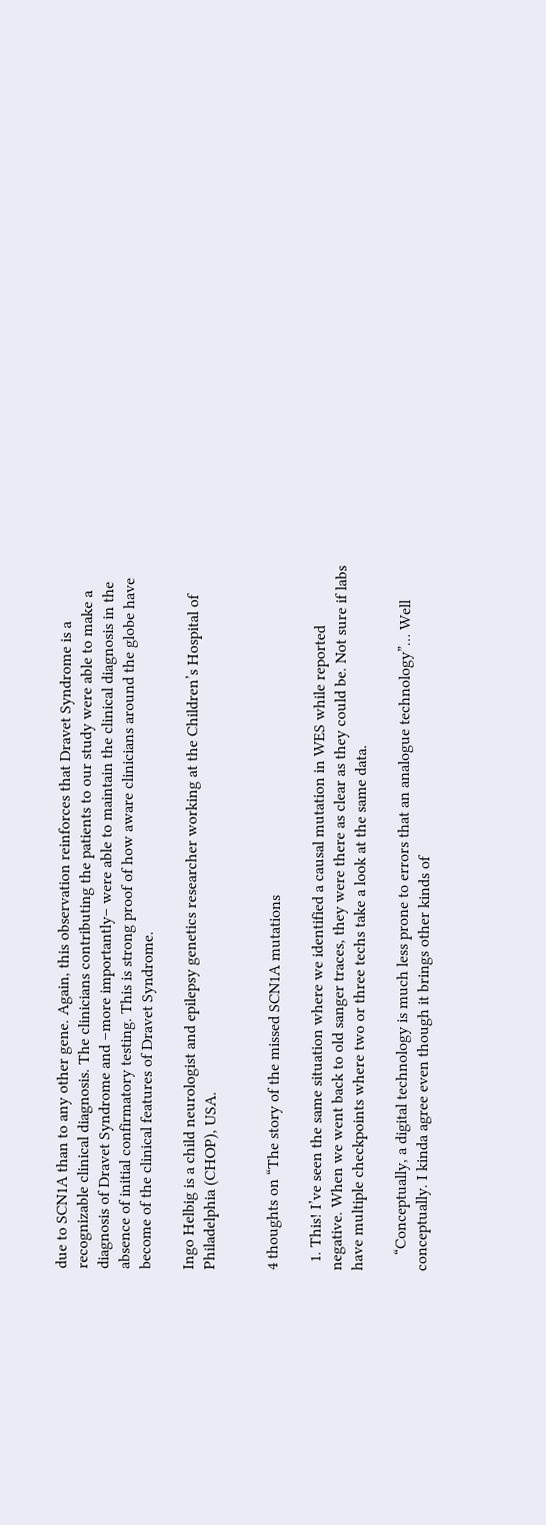due to SCN1A than to any other gene. Again, this observation reinforces that Dravet Syndrome is a recognizable clinical diagnosis. The clinicians contributing the patients to our study were able to make a diagnosis of Dravet Syndrome and –more importantly– were able to maintain the clinical diagnosis in the absence of initial confirmatory testing. This is strong proof of how aware clinicians around the globe have become of the clinical features of Dravet Syndrome.

Ingo Helbig is a child neurologist and epilepsy genetics researcher working at the Children’s Hospital of Philadelphia (CHOP), USA.


4 thoughts on “The story of the missed SCN1A mutations

  1. This! I’ve seen the same situation where we identified a causal mutation in WES while reported negative. When we went back to old sanger traces, they were there as clear as they could be. Not sure if labs have multiple checkpoints where two or three techs take a look at the same data.

    “Conceptually, a digital technology is much less prone to errors that an analogue technology”… Well conceptually. I kinda agree even though it brings other kinds of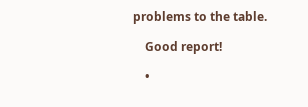problems to the table.

    Good report!

    •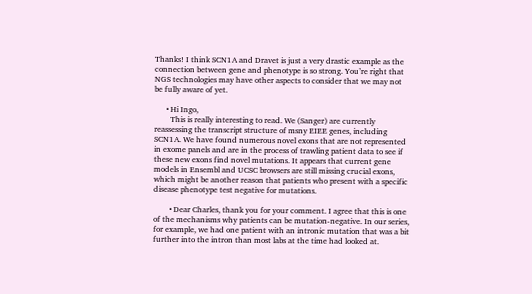Thanks! I think SCN1A and Dravet is just a very drastic example as the connection between gene and phenotype is so strong. You’re right that NGS technologies may have other aspects to consider that we may not be fully aware of yet.

      • Hi Ingo,
        This is really interesting to read. We (Sanger) are currently reassessing the transcript structure of msny EIEE genes, including SCN1A. We have found numerous novel exons that are not represented in exome panels and are in the process of trawling patient data to see if these new exons find novel mutations. It appears that current gene models in Ensembl and UCSC browsers are still missing crucial exons, which might be another reason that patients who present with a specific disease phenotype test negative for mutations.

        • Dear Charles, thank you for your comment. I agree that this is one of the mechanisms why patients can be mutation-negative. In our series, for example, we had one patient with an intronic mutation that was a bit further into the intron than most labs at the time had looked at.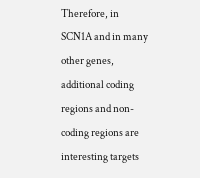Therefore, in SCN1A and in many other genes, additional coding regions and non-coding regions are interesting targets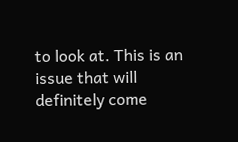to look at. This is an issue that will definitely come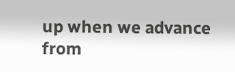up when we advance from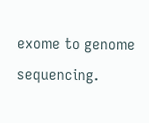exome to genome sequencing.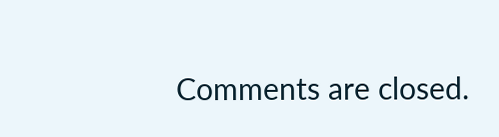Comments are closed.